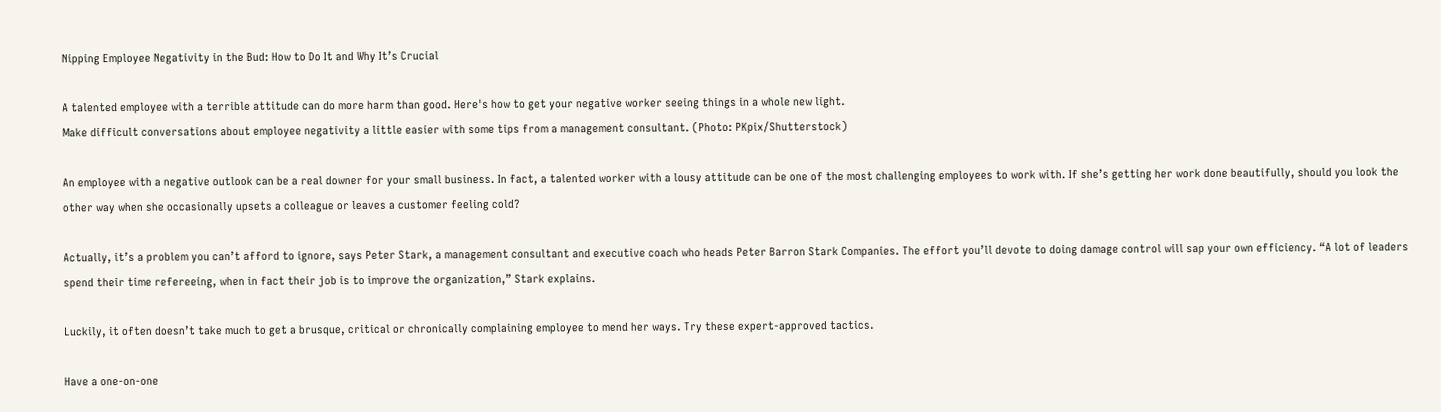Nipping Employee Negativity in the Bud: How to Do It and Why It’s Crucial

A talented employee with a terrible attitude can do more harm than good. Here's how to get your negative worker seeing things in a whole new light.
Make difficult conversations about employee negativity a little easier with some tips from a management consultant. (Photo: PKpix/Shutterstock)

An employee with a negative outlook can be a real downer for your small business. In fact, a talented worker with a lousy attitude can be one of the most challenging employees to work with. If she’s getting her work done beautifully, should you look the other way when she occasionally upsets a colleague or leaves a customer feeling cold?

Actually, it’s a problem you can’t afford to ignore, says Peter Stark, a management consultant and executive coach who heads Peter Barron Stark Companies. The effort you’ll devote to doing damage control will sap your own efficiency. “A lot of leaders spend their time refereeing, when in fact their job is to improve the organization,” Stark explains.

Luckily, it often doesn’t take much to get a brusque, critical or chronically complaining employee to mend her ways. Try these expert-approved tactics.

Have a one-on-one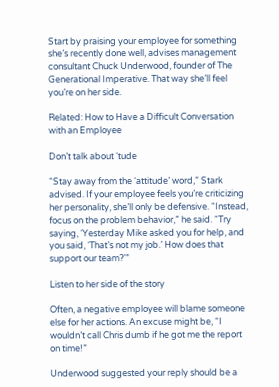Start by praising your employee for something she’s recently done well, advises management consultant Chuck Underwood, founder of The Generational Imperative. That way she’ll feel you’re on her side.

Related: How to Have a Difficult Conversation with an Employee

Don’t talk about ‘tude

“Stay away from the ‘attitude’ word,” Stark advised. If your employee feels you’re criticizing her personality, she’ll only be defensive. “Instead, focus on the problem behavior,” he said. “Try saying, ‘Yesterday Mike asked you for help, and you said, ‘That’s not my job.’ How does that support our team?’”

Listen to her side of the story

Often, a negative employee will blame someone else for her actions. An excuse might be, “I wouldn’t call Chris dumb if he got me the report on time!”

Underwood suggested your reply should be a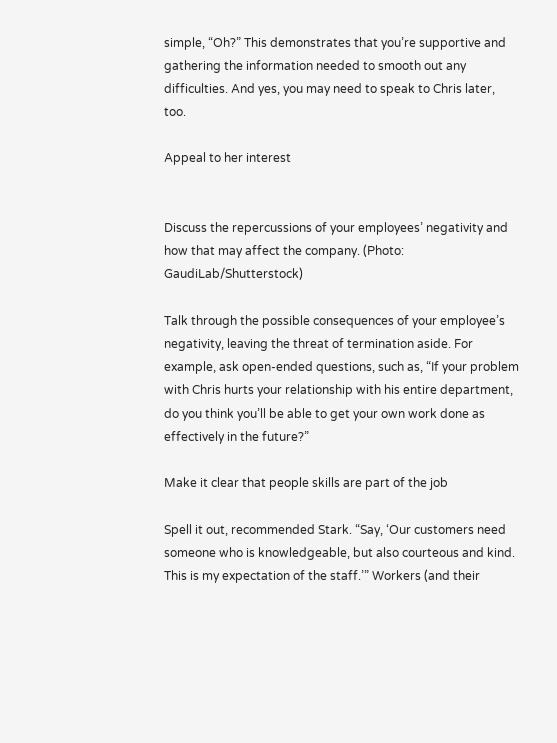simple, “Oh?” This demonstrates that you’re supportive and gathering the information needed to smooth out any difficulties. And yes, you may need to speak to Chris later, too.

Appeal to her interest


Discuss the repercussions of your employees’ negativity and how that may affect the company. (Photo: GaudiLab/Shutterstock)

Talk through the possible consequences of your employee’s negativity, leaving the threat of termination aside. For example, ask open-ended questions, such as, “If your problem with Chris hurts your relationship with his entire department, do you think you’ll be able to get your own work done as effectively in the future?”

Make it clear that people skills are part of the job

Spell it out, recommended Stark. “Say, ‘Our customers need someone who is knowledgeable, but also courteous and kind. This is my expectation of the staff.’” Workers (and their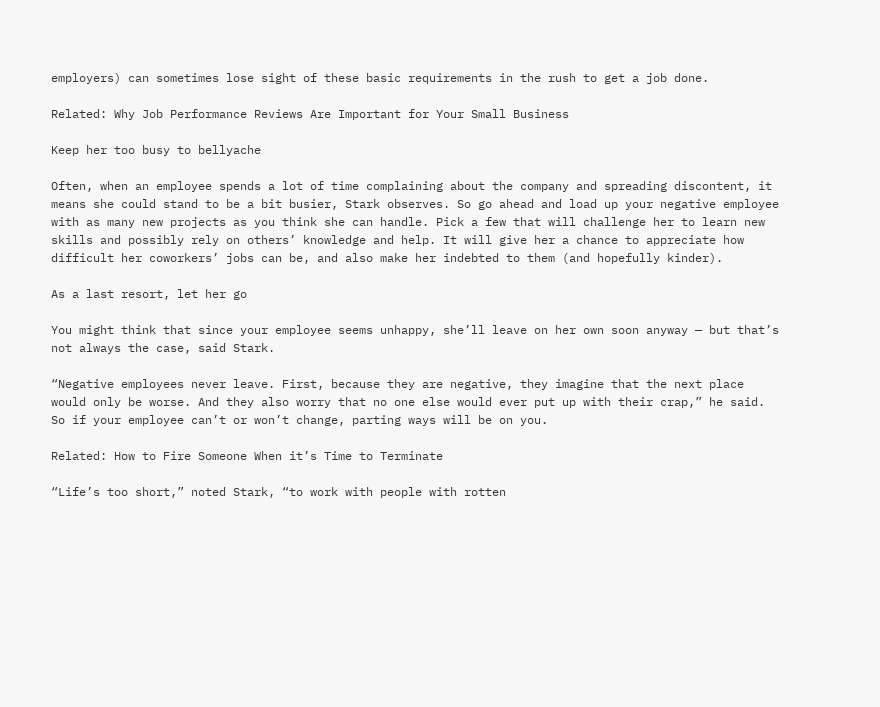employers) can sometimes lose sight of these basic requirements in the rush to get a job done.

Related: Why Job Performance Reviews Are Important for Your Small Business

Keep her too busy to bellyache

Often, when an employee spends a lot of time complaining about the company and spreading discontent, it means she could stand to be a bit busier, Stark observes. So go ahead and load up your negative employee with as many new projects as you think she can handle. Pick a few that will challenge her to learn new skills and possibly rely on others’ knowledge and help. It will give her a chance to appreciate how difficult her coworkers’ jobs can be, and also make her indebted to them (and hopefully kinder).

As a last resort, let her go

You might think that since your employee seems unhappy, she’ll leave on her own soon anyway — but that’s not always the case, said Stark.

“Negative employees never leave. First, because they are negative, they imagine that the next place would only be worse. And they also worry that no one else would ever put up with their crap,” he said. So if your employee can’t or won’t change, parting ways will be on you.

Related: How to Fire Someone When it’s Time to Terminate

“Life’s too short,” noted Stark, “to work with people with rotten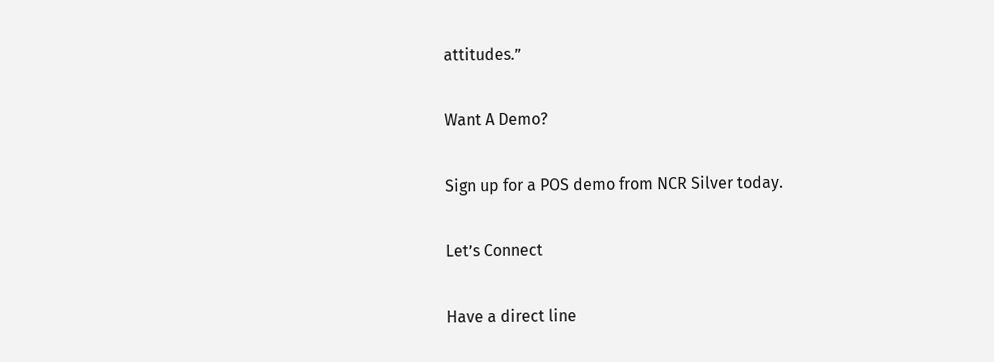attitudes.”

Want A Demo?

Sign up for a POS demo from NCR Silver today.

Let’s Connect

Have a direct line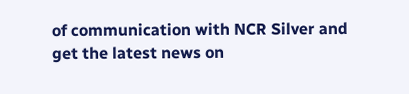of communication with NCR Silver and get the latest news on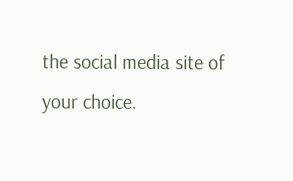the social media site of your choice.